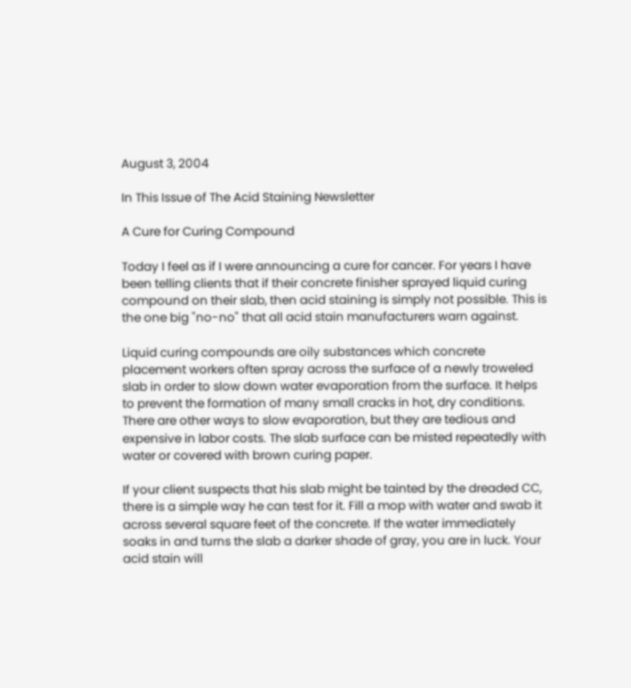August 3, 2004

In This Issue of The Acid Staining Newsletter

A Cure for Curing Compound

Today I feel as if I were announcing a cure for cancer. For years I have been telling clients that if their concrete finisher sprayed liquid curing compound on their slab, then acid staining is simply not possible. This is the one big "no-no" that all acid stain manufacturers warn against.

Liquid curing compounds are oily substances which concrete placement workers often spray across the surface of a newly troweled slab in order to slow down water evaporation from the surface. It helps to prevent the formation of many small cracks in hot, dry conditions. There are other ways to slow evaporation, but they are tedious and expensive in labor costs. The slab surface can be misted repeatedly with water or covered with brown curing paper.

If your client suspects that his slab might be tainted by the dreaded CC, there is a simple way he can test for it. Fill a mop with water and swab it across several square feet of the concrete. If the water immediately soaks in and turns the slab a darker shade of gray, you are in luck. Your acid stain will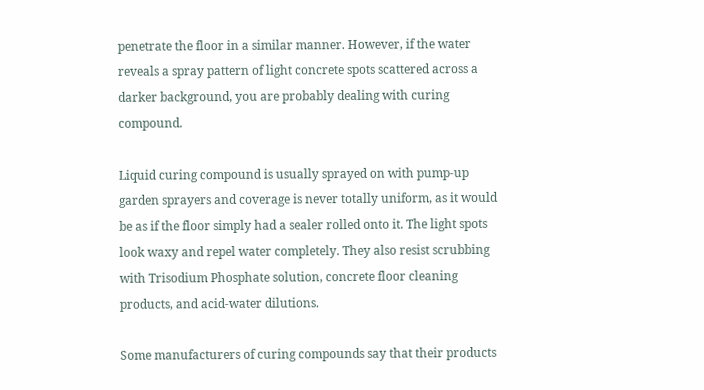penetrate the floor in a similar manner. However, if the water reveals a spray pattern of light concrete spots scattered across a darker background, you are probably dealing with curing compound.

Liquid curing compound is usually sprayed on with pump-up garden sprayers and coverage is never totally uniform, as it would be as if the floor simply had a sealer rolled onto it. The light spots look waxy and repel water completely. They also resist scrubbing with Trisodium Phosphate solution, concrete floor cleaning products, and acid-water dilutions.

Some manufacturers of curing compounds say that their products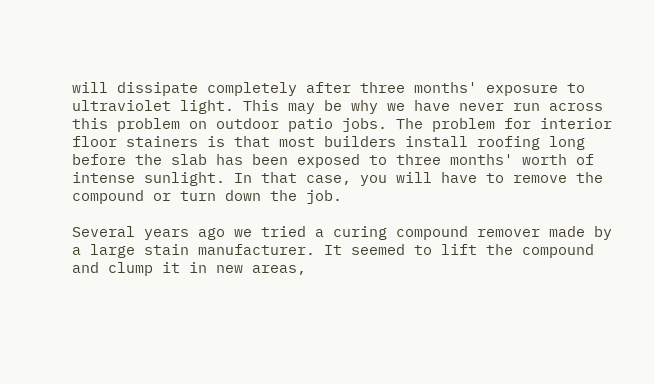will dissipate completely after three months' exposure to ultraviolet light. This may be why we have never run across this problem on outdoor patio jobs. The problem for interior floor stainers is that most builders install roofing long before the slab has been exposed to three months' worth of intense sunlight. In that case, you will have to remove the compound or turn down the job.

Several years ago we tried a curing compound remover made by a large stain manufacturer. It seemed to lift the compound and clump it in new areas,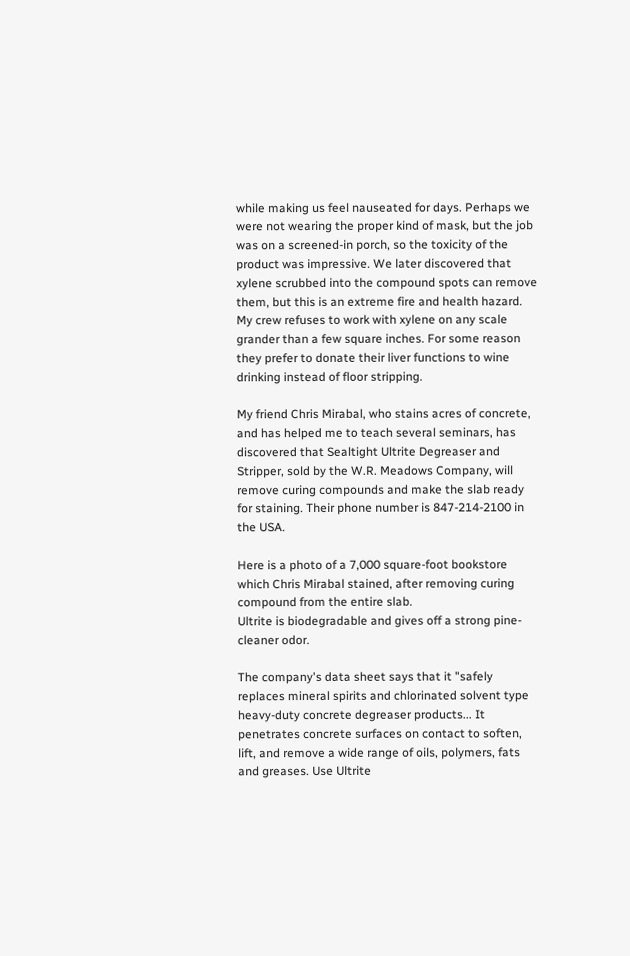while making us feel nauseated for days. Perhaps we were not wearing the proper kind of mask, but the job was on a screened-in porch, so the toxicity of the product was impressive. We later discovered that xylene scrubbed into the compound spots can remove them, but this is an extreme fire and health hazard. My crew refuses to work with xylene on any scale grander than a few square inches. For some reason they prefer to donate their liver functions to wine drinking instead of floor stripping.

My friend Chris Mirabal, who stains acres of concrete, and has helped me to teach several seminars, has discovered that Sealtight Ultrite Degreaser and Stripper, sold by the W.R. Meadows Company, will remove curing compounds and make the slab ready for staining. Their phone number is 847-214-2100 in the USA.

Here is a photo of a 7,000 square-foot bookstore which Chris Mirabal stained, after removing curing compound from the entire slab.
Ultrite is biodegradable and gives off a strong pine-cleaner odor.

The company's data sheet says that it "safely replaces mineral spirits and chlorinated solvent type heavy-duty concrete degreaser products... It penetrates concrete surfaces on contact to soften, lift, and remove a wide range of oils, polymers, fats and greases. Use Ultrite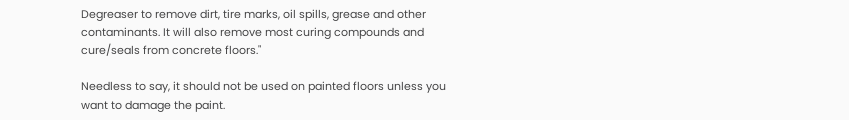Degreaser to remove dirt, tire marks, oil spills, grease and other contaminants. It will also remove most curing compounds and cure/seals from concrete floors."

Needless to say, it should not be used on painted floors unless you want to damage the paint.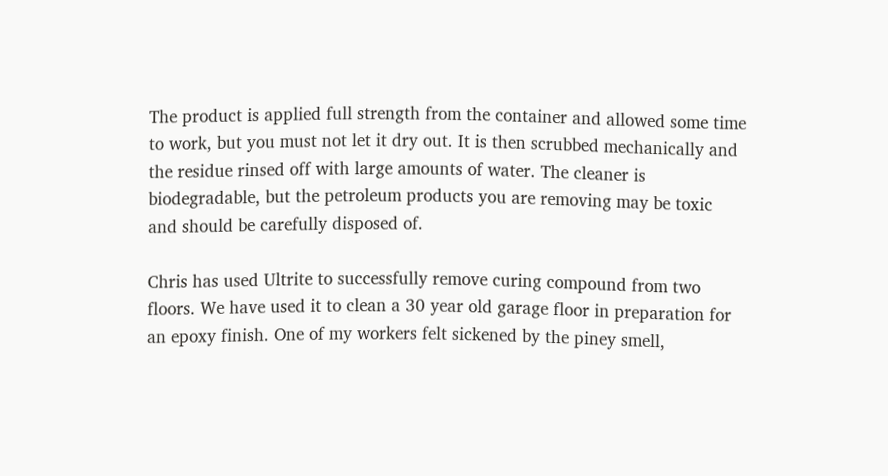The product is applied full strength from the container and allowed some time to work, but you must not let it dry out. It is then scrubbed mechanically and the residue rinsed off with large amounts of water. The cleaner is biodegradable, but the petroleum products you are removing may be toxic and should be carefully disposed of.

Chris has used Ultrite to successfully remove curing compound from two floors. We have used it to clean a 30 year old garage floor in preparation for an epoxy finish. One of my workers felt sickened by the piney smell,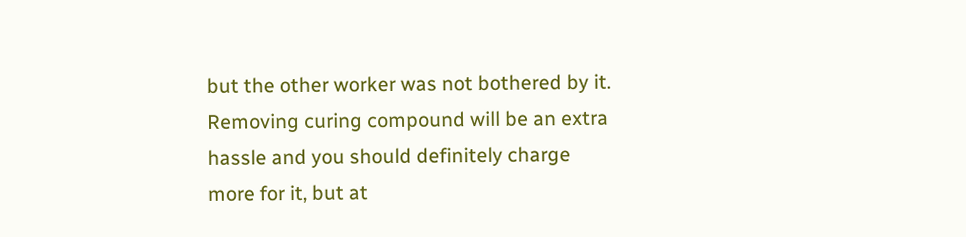but the other worker was not bothered by it. Removing curing compound will be an extra hassle and you should definitely charge more for it, but at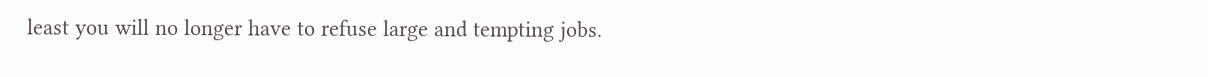least you will no longer have to refuse large and tempting jobs.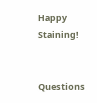Happy Staining!


Questions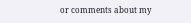or comments about my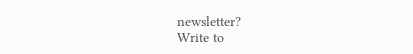newsletter?
Write to